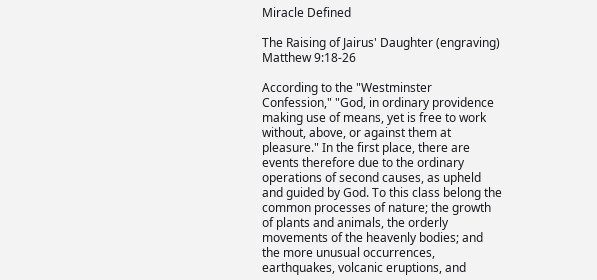Miracle Defined

The Raising of Jairus' Daughter (engraving)
Matthew 9:18-26

According to the "Westminster Confession," "God, in ordinary providence making use of means, yet is free to work without, above, or against them at pleasure." In the first place, there are events therefore due to the ordinary operations of second causes, as upheld and guided by God. To this class belong the common processes of nature; the growth of plants and animals, the orderly movements of the heavenly bodies; and the more unusual occurrences, earthquakes, volcanic eruptions, and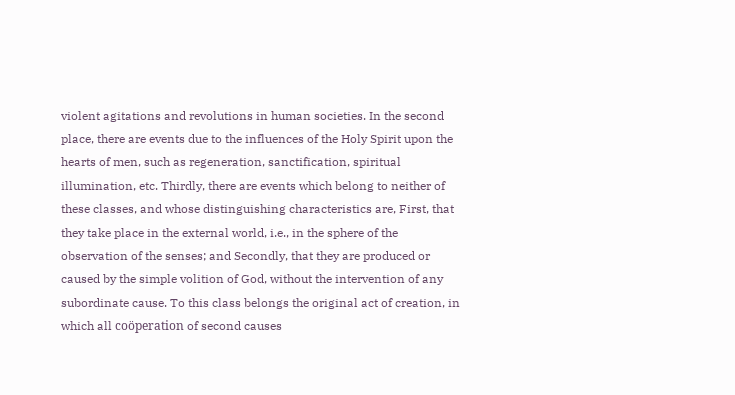violent agitations and revolutions in human societies. In the second place, there are events due to the influences of the Holy Spirit upon the hearts of men, such as regeneration, sanctification, spiritual illumination, etc. Thirdly, there are events which belong to neither of these classes, and whose distinguishing characteristics are, First, that they take place in the external world, i.e., in the sphere of the observation of the senses; and Secondly, that they are produced or caused by the simple volition of God, without the intervention of any subordinate cause. To this class belongs the original act of creation, in which all coöperation of second causes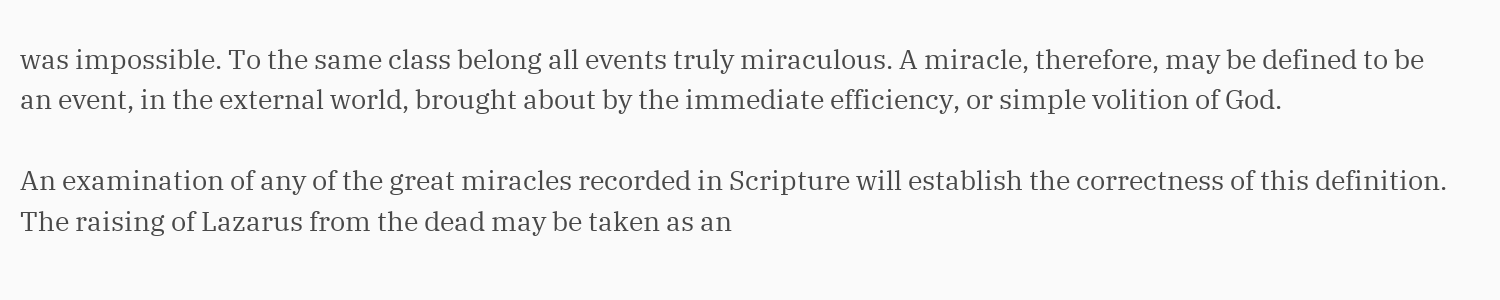was impossible. To the same class belong all events truly miraculous. A miracle, therefore, may be defined to be an event, in the external world, brought about by the immediate efficiency, or simple volition of God.

An examination of any of the great miracles recorded in Scripture will establish the correctness of this definition. The raising of Lazarus from the dead may be taken as an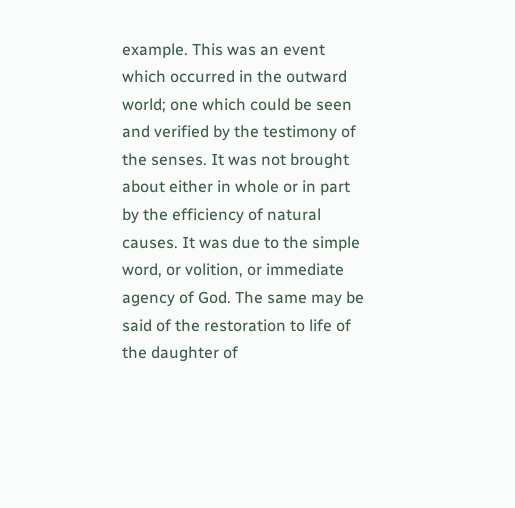example. This was an event which occurred in the outward world; one which could be seen and verified by the testimony of the senses. It was not brought about either in whole or in part by the efficiency of natural causes. It was due to the simple word, or volition, or immediate agency of God. The same may be said of the restoration to life of the daughter of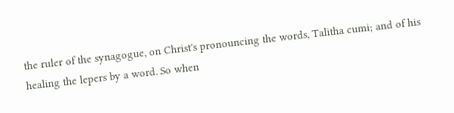the ruler of the synagogue, on Christ's pronouncing the words, Talitha cumi; and of his healing the lepers by a word. So when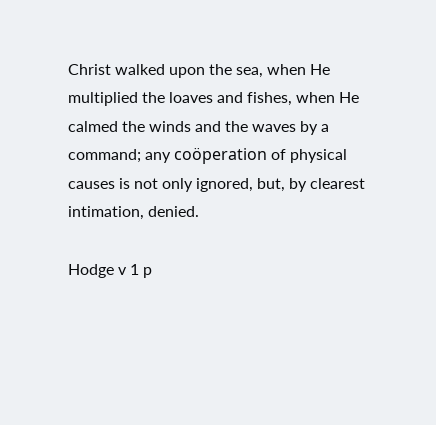Christ walked upon the sea, when He multiplied the loaves and fishes, when He calmed the winds and the waves by a command; any coöperation of physical causes is not only ignored, but, by clearest intimation, denied.

Hodge v 1 p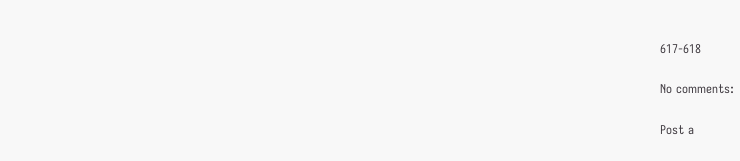617-618

No comments:

Post a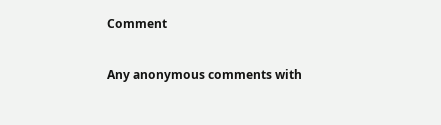Comment

Any anonymous comments with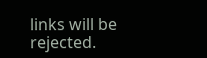links will be rejected.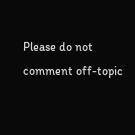Please do not comment off-topic